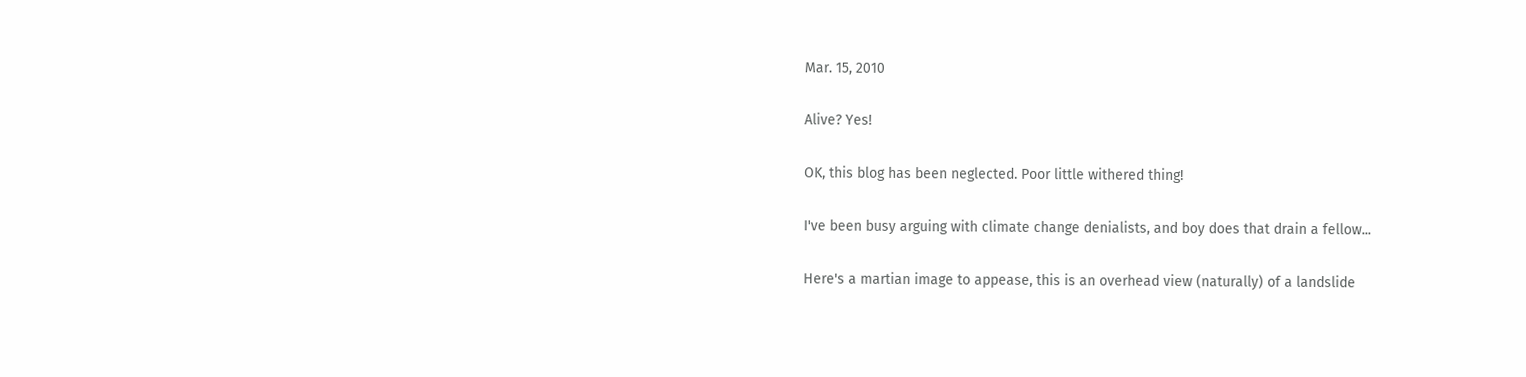Mar. 15, 2010

Alive? Yes!

OK, this blog has been neglected. Poor little withered thing!

I've been busy arguing with climate change denialists, and boy does that drain a fellow...

Here's a martian image to appease, this is an overhead view (naturally) of a landslide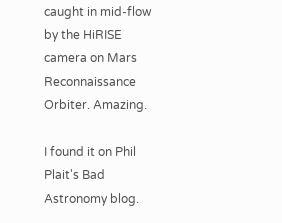caught in mid-flow by the HiRISE camera on Mars Reconnaissance Orbiter. Amazing.

I found it on Phil Plait's Bad Astronomy blog.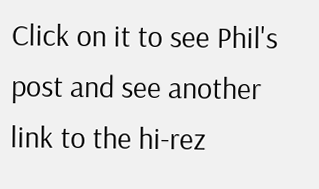Click on it to see Phil's post and see another link to the hi-rez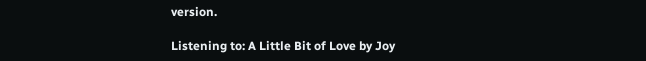version.

Listening to: A Little Bit of Love by Joy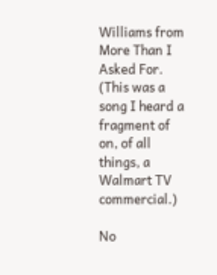Williams from More Than I Asked For. (This was a song I heard a fragment of on, of all things, a Walmart TV commercial.)

No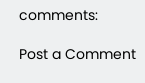comments:

Post a Comment